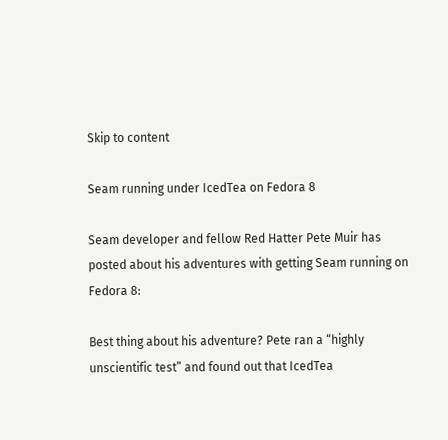Skip to content

Seam running under IcedTea on Fedora 8

Seam developer and fellow Red Hatter Pete Muir has posted about his adventures with getting Seam running on Fedora 8:

Best thing about his adventure? Pete ran a “highly unscientific test” and found out that IcedTea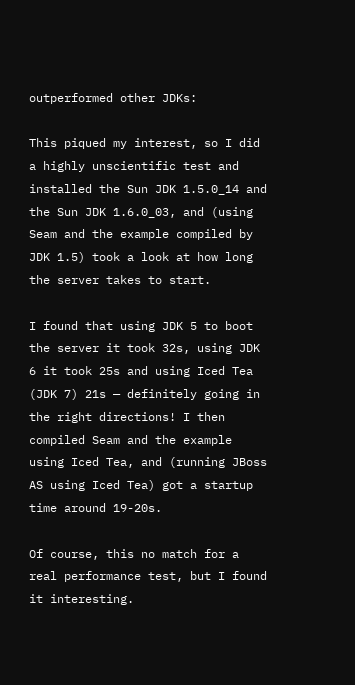outperformed other JDKs:

This piqued my interest, so I did a highly unscientific test and installed the Sun JDK 1.5.0_14 and the Sun JDK 1.6.0_03, and (using Seam and the example compiled by JDK 1.5) took a look at how long the server takes to start.

I found that using JDK 5 to boot the server it took 32s, using JDK 6 it took 25s and using Iced Tea (JDK 7) 21s — definitely going in the right directions! I then compiled Seam and the example using Iced Tea, and (running JBoss AS using Iced Tea) got a startup time around 19-20s.

Of course, this no match for a real performance test, but I found it interesting.